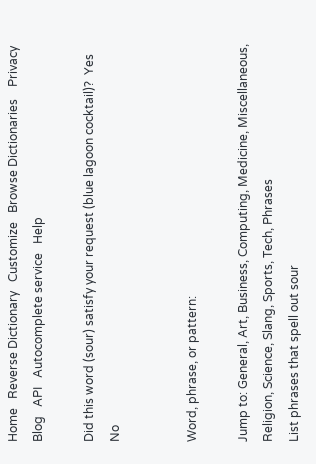Home   Reverse Dictionary   Customize   Browse Dictionaries    Privacy   Blog   API   Autocomplete service   Help

Did this word (sour) satisfy your request (blue lagoon cocktail)?  Yes  No


Word, phrase, or pattern:

Jump to: General, Art, Business, Computing, Medicine, Miscellaneous, Religion, Science, Slang, Sports, Tech, Phrases
List phrases that spell out sour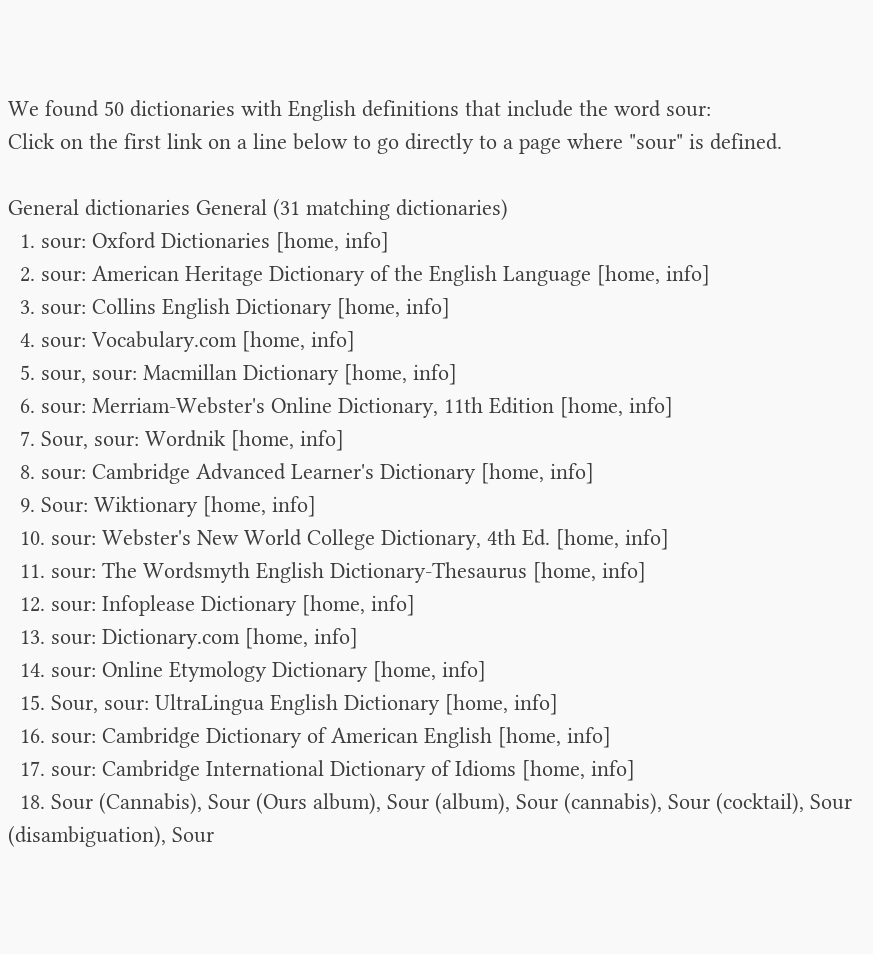We found 50 dictionaries with English definitions that include the word sour:
Click on the first link on a line below to go directly to a page where "sour" is defined.

General dictionaries General (31 matching dictionaries)
  1. sour: Oxford Dictionaries [home, info]
  2. sour: American Heritage Dictionary of the English Language [home, info]
  3. sour: Collins English Dictionary [home, info]
  4. sour: Vocabulary.com [home, info]
  5. sour, sour: Macmillan Dictionary [home, info]
  6. sour: Merriam-Webster's Online Dictionary, 11th Edition [home, info]
  7. Sour, sour: Wordnik [home, info]
  8. sour: Cambridge Advanced Learner's Dictionary [home, info]
  9. Sour: Wiktionary [home, info]
  10. sour: Webster's New World College Dictionary, 4th Ed. [home, info]
  11. sour: The Wordsmyth English Dictionary-Thesaurus [home, info]
  12. sour: Infoplease Dictionary [home, info]
  13. sour: Dictionary.com [home, info]
  14. sour: Online Etymology Dictionary [home, info]
  15. Sour, sour: UltraLingua English Dictionary [home, info]
  16. sour: Cambridge Dictionary of American English [home, info]
  17. sour: Cambridge International Dictionary of Idioms [home, info]
  18. Sour (Cannabis), Sour (Ours album), Sour (album), Sour (cannabis), Sour (cocktail), Sour (disambiguation), Sour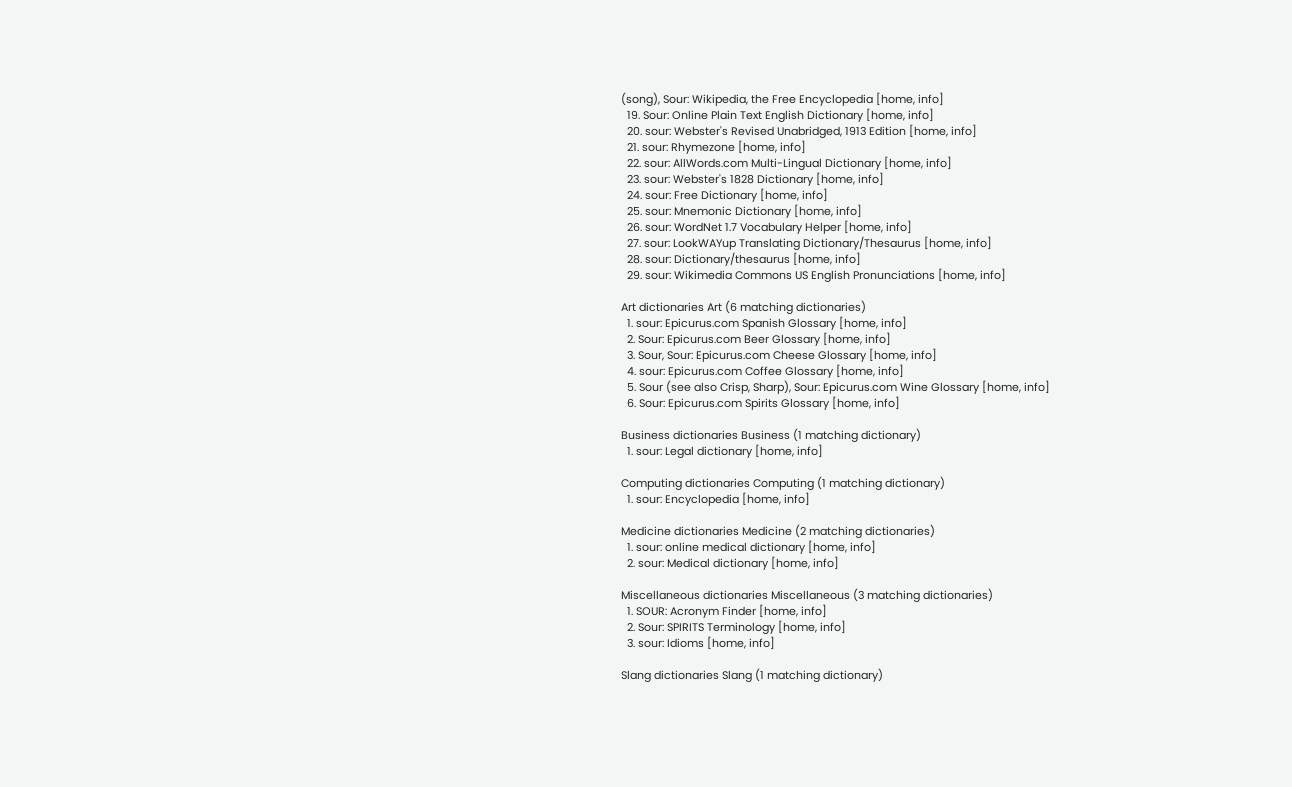(song), Sour: Wikipedia, the Free Encyclopedia [home, info]
  19. Sour: Online Plain Text English Dictionary [home, info]
  20. sour: Webster's Revised Unabridged, 1913 Edition [home, info]
  21. sour: Rhymezone [home, info]
  22. sour: AllWords.com Multi-Lingual Dictionary [home, info]
  23. sour: Webster's 1828 Dictionary [home, info]
  24. sour: Free Dictionary [home, info]
  25. sour: Mnemonic Dictionary [home, info]
  26. sour: WordNet 1.7 Vocabulary Helper [home, info]
  27. sour: LookWAYup Translating Dictionary/Thesaurus [home, info]
  28. sour: Dictionary/thesaurus [home, info]
  29. sour: Wikimedia Commons US English Pronunciations [home, info]

Art dictionaries Art (6 matching dictionaries)
  1. sour: Epicurus.com Spanish Glossary [home, info]
  2. Sour: Epicurus.com Beer Glossary [home, info]
  3. Sour, Sour: Epicurus.com Cheese Glossary [home, info]
  4. sour: Epicurus.com Coffee Glossary [home, info]
  5. Sour (see also Crisp, Sharp), Sour: Epicurus.com Wine Glossary [home, info]
  6. Sour: Epicurus.com Spirits Glossary [home, info]

Business dictionaries Business (1 matching dictionary)
  1. sour: Legal dictionary [home, info]

Computing dictionaries Computing (1 matching dictionary)
  1. sour: Encyclopedia [home, info]

Medicine dictionaries Medicine (2 matching dictionaries)
  1. sour: online medical dictionary [home, info]
  2. sour: Medical dictionary [home, info]

Miscellaneous dictionaries Miscellaneous (3 matching dictionaries)
  1. SOUR: Acronym Finder [home, info]
  2. Sour: SPIRITS Terminology [home, info]
  3. sour: Idioms [home, info]

Slang dictionaries Slang (1 matching dictionary)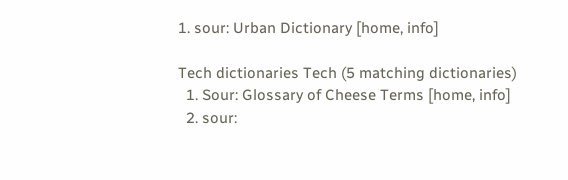1. sour: Urban Dictionary [home, info]

Tech dictionaries Tech (5 matching dictionaries)
  1. Sour: Glossary of Cheese Terms [home, info]
  2. sour: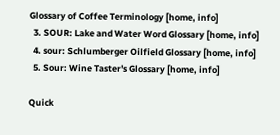Glossary of Coffee Terminology [home, info]
  3. SOUR: Lake and Water Word Glossary [home, info]
  4. sour: Schlumberger Oilfield Glossary [home, info]
  5. Sour: Wine Taster's Glossary [home, info]

Quick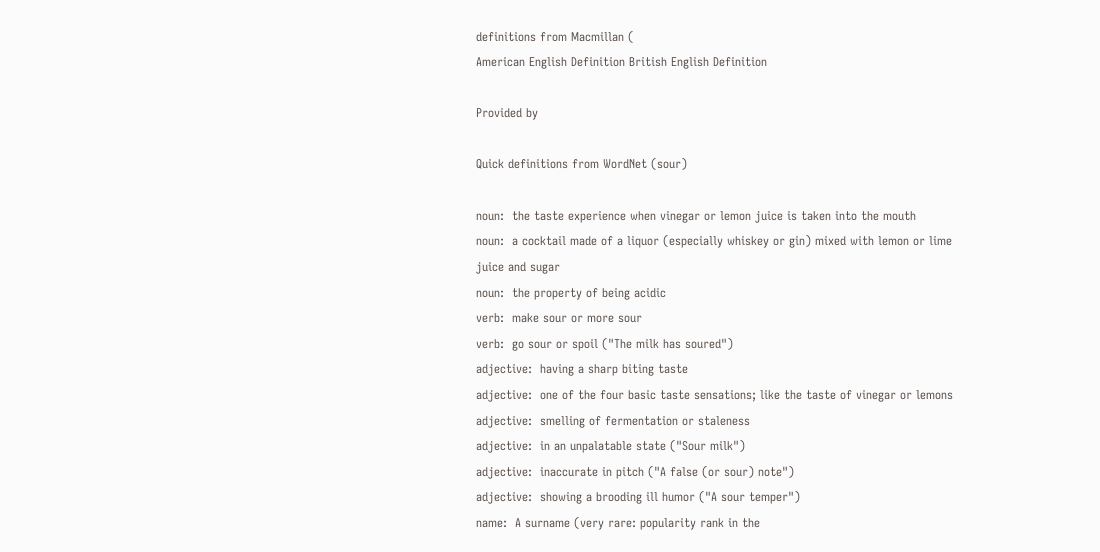definitions from Macmillan (
American English Definition British English Definition

Provided by

Quick definitions from WordNet (sour)

noun:  the taste experience when vinegar or lemon juice is taken into the mouth
noun:  a cocktail made of a liquor (especially whiskey or gin) mixed with lemon or lime juice and sugar
noun:  the property of being acidic
verb:  make sour or more sour
verb:  go sour or spoil ("The milk has soured")
adjective:  having a sharp biting taste
adjective:  one of the four basic taste sensations; like the taste of vinegar or lemons
adjective:  smelling of fermentation or staleness
adjective:  in an unpalatable state ("Sour milk")
adjective:  inaccurate in pitch ("A false (or sour) note")
adjective:  showing a brooding ill humor ("A sour temper")
name:  A surname (very rare: popularity rank in the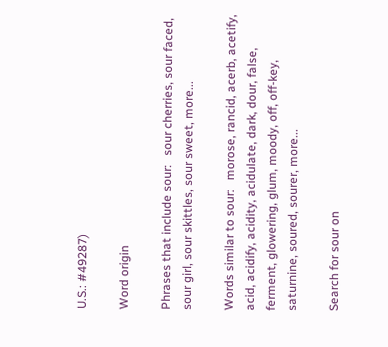U.S.: #49287)

Word origin

Phrases that include sour:   sour cherries, sour faced, sour girl, sour skittles, sour sweet, more...

Words similar to sour:   morose, rancid, acerb, acetify, acid, acidify, acidity, acidulate, dark, dour, false, ferment, glowering, glum, moody, off, off-key, saturnine, soured, sourer, more...

Search for sour on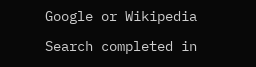Google or Wikipedia

Search completed in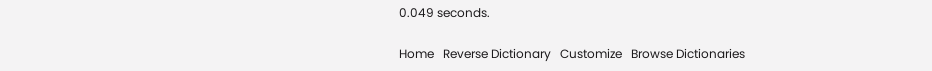0.049 seconds.

Home   Reverse Dictionary   Customize   Browse Dictionaries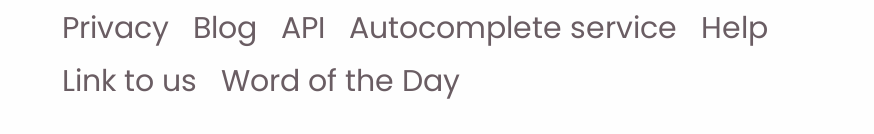Privacy   Blog   API   Autocomplete service   Help   Link to us   Word of the Day